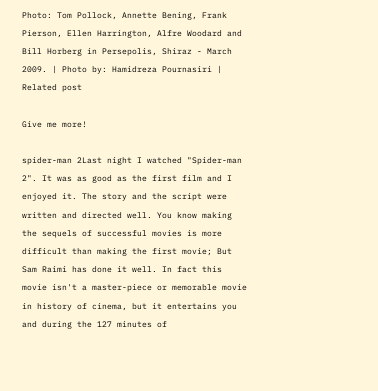Photo: Tom Pollock, Annette Bening, Frank Pierson, Ellen Harrington, Alfre Woodard and Bill Horberg in Persepolis, Shiraz - March 2009. | Photo by: Hamidreza Pournasiri | Related post

Give me more!

spider-man 2Last night I watched "Spider-man 2". It was as good as the first film and I enjoyed it. The story and the script were written and directed well. You know making the sequels of successful movies is more difficult than making the first movie; But Sam Raimi has done it well. In fact this movie isn't a master-piece or memorable movie in history of cinema, but it entertains you and during the 127 minutes of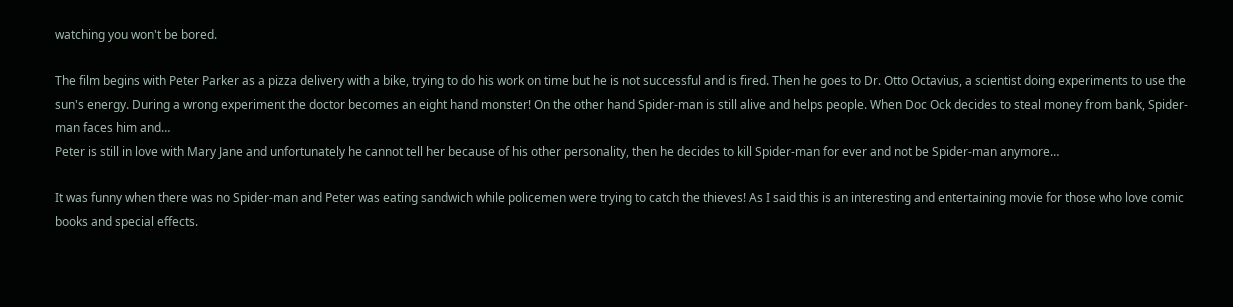watching you won't be bored.

The film begins with Peter Parker as a pizza delivery with a bike, trying to do his work on time but he is not successful and is fired. Then he goes to Dr. Otto Octavius, a scientist doing experiments to use the sun's energy. During a wrong experiment the doctor becomes an eight hand monster! On the other hand Spider-man is still alive and helps people. When Doc Ock decides to steal money from bank, Spider-man faces him and…
Peter is still in love with Mary Jane and unfortunately he cannot tell her because of his other personality, then he decides to kill Spider-man for ever and not be Spider-man anymore…

It was funny when there was no Spider-man and Peter was eating sandwich while policemen were trying to catch the thieves! As I said this is an interesting and entertaining movie for those who love comic books and special effects.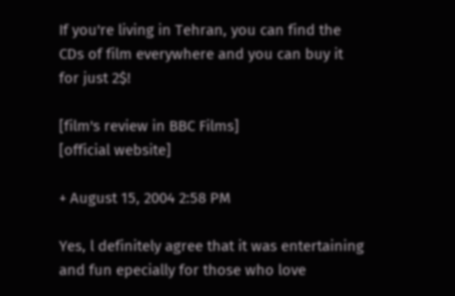If you're living in Tehran, you can find the CDs of film everywhere and you can buy it for just 2$!

[film's review in BBC Films]
[official website]

+ August 15, 2004 2:58 PM

Yes, l definitely agree that it was entertaining and fun epecially for those who love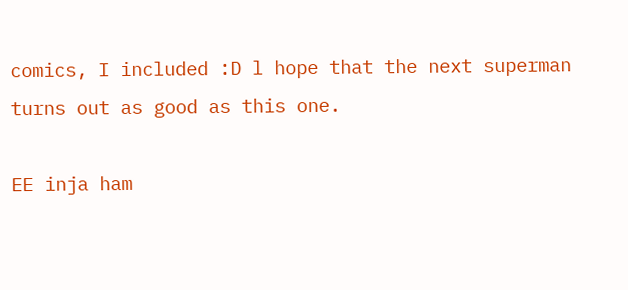comics, I included :D l hope that the next superman turns out as good as this one.

EE inja ham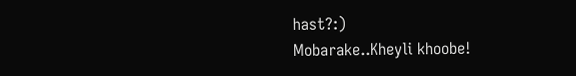hast?:)
Mobarake..Kheyli khoobe!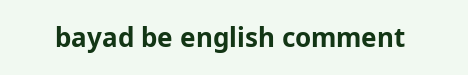bayad be english comment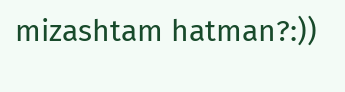mizashtam hatman?:))